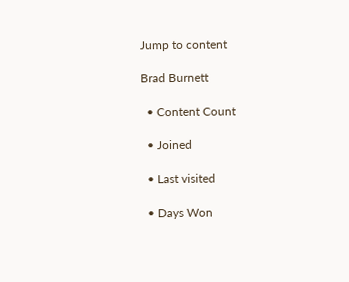Jump to content

Brad Burnett

  • Content Count

  • Joined

  • Last visited

  • Days Won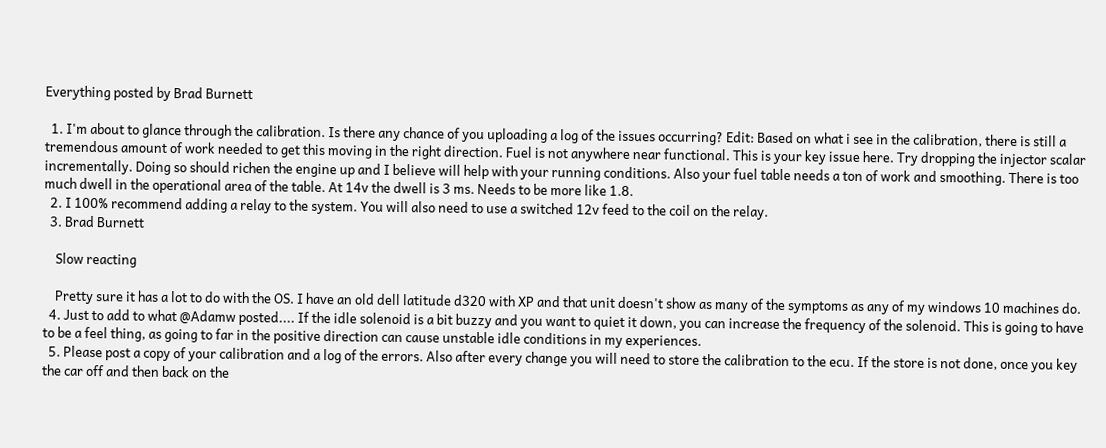Everything posted by Brad Burnett

  1. I'm about to glance through the calibration. Is there any chance of you uploading a log of the issues occurring? Edit: Based on what i see in the calibration, there is still a tremendous amount of work needed to get this moving in the right direction. Fuel is not anywhere near functional. This is your key issue here. Try dropping the injector scalar incrementally. Doing so should richen the engine up and I believe will help with your running conditions. Also your fuel table needs a ton of work and smoothing. There is too much dwell in the operational area of the table. At 14v the dwell is 3 ms. Needs to be more like 1.8.
  2. I 100% recommend adding a relay to the system. You will also need to use a switched 12v feed to the coil on the relay.
  3. Brad Burnett

    Slow reacting

    Pretty sure it has a lot to do with the OS. I have an old dell latitude d320 with XP and that unit doesn't show as many of the symptoms as any of my windows 10 machines do.
  4. Just to add to what @Adamw posted.... If the idle solenoid is a bit buzzy and you want to quiet it down, you can increase the frequency of the solenoid. This is going to have to be a feel thing, as going to far in the positive direction can cause unstable idle conditions in my experiences.
  5. Please post a copy of your calibration and a log of the errors. Also after every change you will need to store the calibration to the ecu. If the store is not done, once you key the car off and then back on the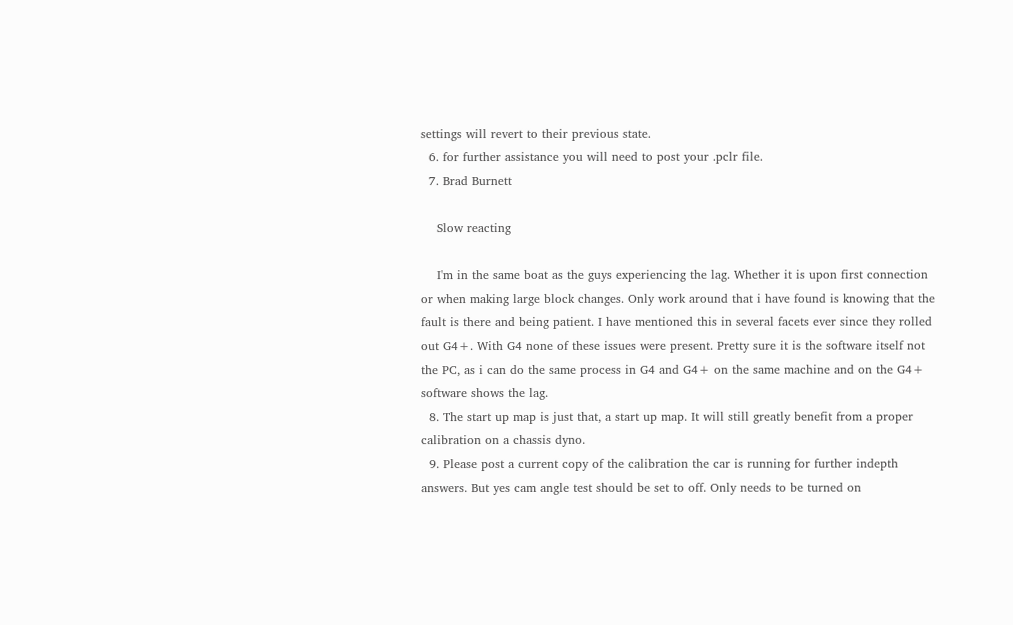settings will revert to their previous state.
  6. for further assistance you will need to post your .pclr file.
  7. Brad Burnett

    Slow reacting

    I'm in the same boat as the guys experiencing the lag. Whether it is upon first connection or when making large block changes. Only work around that i have found is knowing that the fault is there and being patient. I have mentioned this in several facets ever since they rolled out G4+. With G4 none of these issues were present. Pretty sure it is the software itself not the PC, as i can do the same process in G4 and G4+ on the same machine and on the G4+ software shows the lag.
  8. The start up map is just that, a start up map. It will still greatly benefit from a proper calibration on a chassis dyno.
  9. Please post a current copy of the calibration the car is running for further indepth answers. But yes cam angle test should be set to off. Only needs to be turned on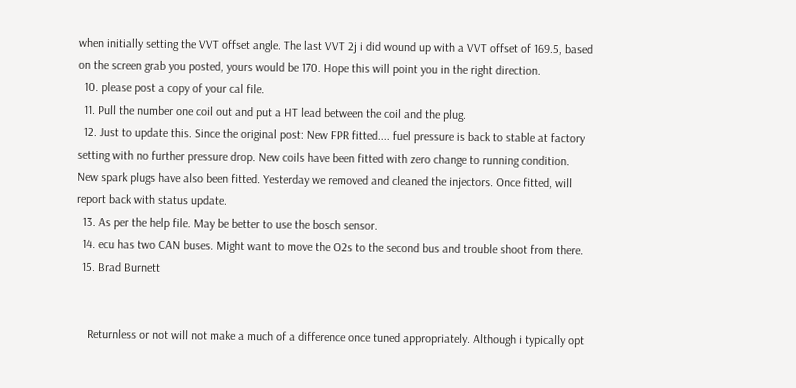when initially setting the VVT offset angle. The last VVT 2j i did wound up with a VVT offset of 169.5, based on the screen grab you posted, yours would be 170. Hope this will point you in the right direction.
  10. please post a copy of your cal file.
  11. Pull the number one coil out and put a HT lead between the coil and the plug.
  12. Just to update this. Since the original post: New FPR fitted.... fuel pressure is back to stable at factory setting with no further pressure drop. New coils have been fitted with zero change to running condition. New spark plugs have also been fitted. Yesterday we removed and cleaned the injectors. Once fitted, will report back with status update.
  13. As per the help file. May be better to use the bosch sensor.
  14. ecu has two CAN buses. Might want to move the O2s to the second bus and trouble shoot from there.
  15. Brad Burnett


    Returnless or not will not make a much of a difference once tuned appropriately. Although i typically opt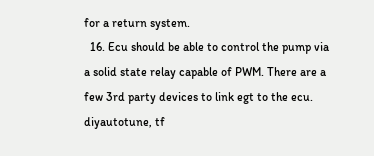for a return system.
  16. Ecu should be able to control the pump via a solid state relay capable of PWM. There are a few 3rd party devices to link egt to the ecu. diyautotune, tf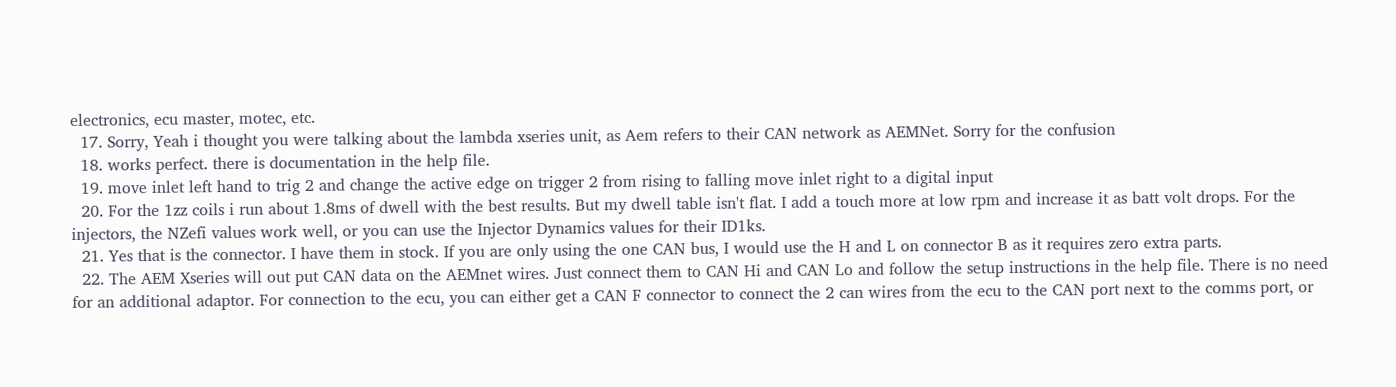electronics, ecu master, motec, etc.
  17. Sorry, Yeah i thought you were talking about the lambda xseries unit, as Aem refers to their CAN network as AEMNet. Sorry for the confusion
  18. works perfect. there is documentation in the help file.
  19. move inlet left hand to trig 2 and change the active edge on trigger 2 from rising to falling move inlet right to a digital input
  20. For the 1zz coils i run about 1.8ms of dwell with the best results. But my dwell table isn't flat. I add a touch more at low rpm and increase it as batt volt drops. For the injectors, the NZefi values work well, or you can use the Injector Dynamics values for their ID1ks.
  21. Yes that is the connector. I have them in stock. If you are only using the one CAN bus, I would use the H and L on connector B as it requires zero extra parts.
  22. The AEM Xseries will out put CAN data on the AEMnet wires. Just connect them to CAN Hi and CAN Lo and follow the setup instructions in the help file. There is no need for an additional adaptor. For connection to the ecu, you can either get a CAN F connector to connect the 2 can wires from the ecu to the CAN port next to the comms port, or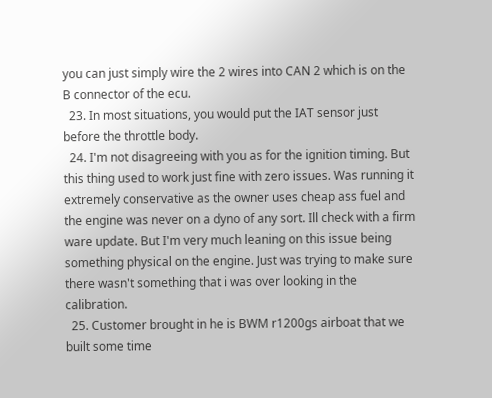you can just simply wire the 2 wires into CAN 2 which is on the B connector of the ecu.
  23. In most situations, you would put the IAT sensor just before the throttle body.
  24. I'm not disagreeing with you as for the ignition timing. But this thing used to work just fine with zero issues. Was running it extremely conservative as the owner uses cheap ass fuel and the engine was never on a dyno of any sort. Ill check with a firm ware update. But I'm very much leaning on this issue being something physical on the engine. Just was trying to make sure there wasn't something that i was over looking in the calibration.
  25. Customer brought in he is BWM r1200gs airboat that we built some time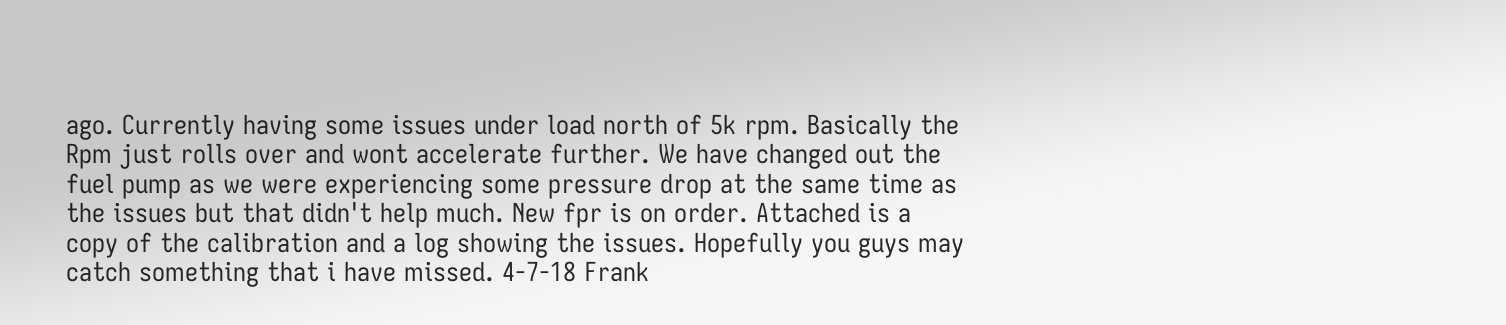ago. Currently having some issues under load north of 5k rpm. Basically the Rpm just rolls over and wont accelerate further. We have changed out the fuel pump as we were experiencing some pressure drop at the same time as the issues but that didn't help much. New fpr is on order. Attached is a copy of the calibration and a log showing the issues. Hopefully you guys may catch something that i have missed. 4-7-18 Frank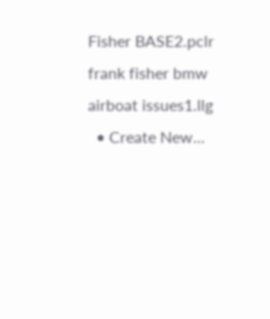Fisher BASE2.pclr frank fisher bmw airboat issues1.llg
  • Create New...